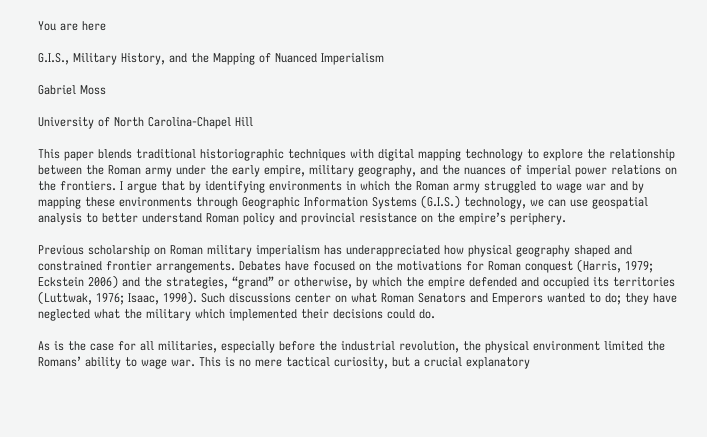You are here

G.I.S., Military History, and the Mapping of Nuanced Imperialism

Gabriel Moss

University of North Carolina-Chapel Hill

This paper blends traditional historiographic techniques with digital mapping technology to explore the relationship between the Roman army under the early empire, military geography, and the nuances of imperial power relations on the frontiers. I argue that by identifying environments in which the Roman army struggled to wage war and by mapping these environments through Geographic Information Systems (G.I.S.) technology, we can use geospatial analysis to better understand Roman policy and provincial resistance on the empire’s periphery.

Previous scholarship on Roman military imperialism has underappreciated how physical geography shaped and constrained frontier arrangements. Debates have focused on the motivations for Roman conquest (Harris, 1979; Eckstein 2006) and the strategies, “grand” or otherwise, by which the empire defended and occupied its territories (Luttwak, 1976; Isaac, 1990). Such discussions center on what Roman Senators and Emperors wanted to do; they have neglected what the military which implemented their decisions could do.

As is the case for all militaries, especially before the industrial revolution, the physical environment limited the Romans’ ability to wage war. This is no mere tactical curiosity, but a crucial explanatory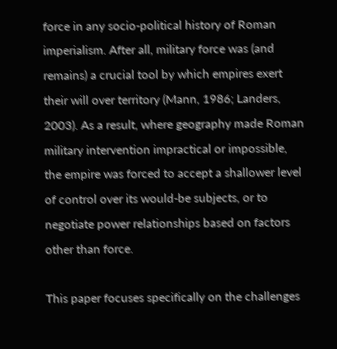force in any socio-political history of Roman imperialism. After all, military force was (and remains) a crucial tool by which empires exert their will over territory (Mann, 1986; Landers, 2003). As a result, where geography made Roman military intervention impractical or impossible, the empire was forced to accept a shallower level of control over its would-be subjects, or to negotiate power relationships based on factors other than force.

This paper focuses specifically on the challenges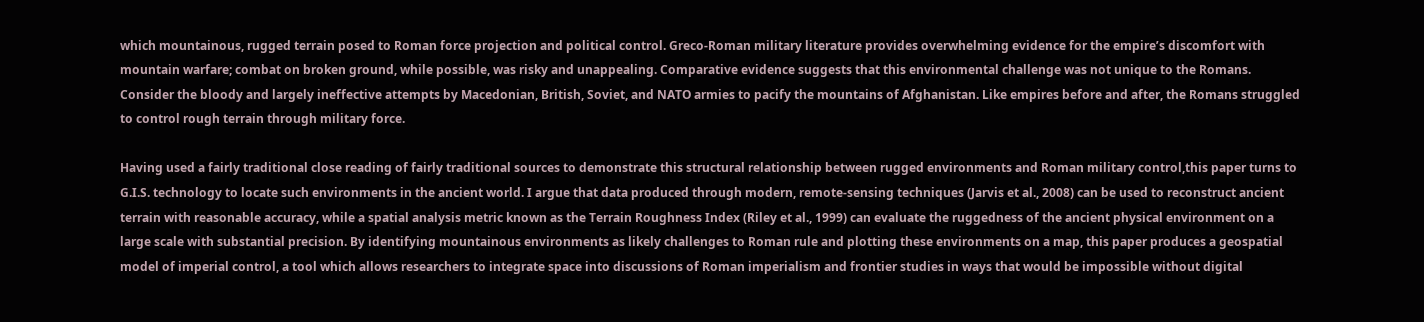which mountainous, rugged terrain posed to Roman force projection and political control. Greco-Roman military literature provides overwhelming evidence for the empire’s discomfort with mountain warfare; combat on broken ground, while possible, was risky and unappealing. Comparative evidence suggests that this environmental challenge was not unique to the Romans. Consider the bloody and largely ineffective attempts by Macedonian, British, Soviet, and NATO armies to pacify the mountains of Afghanistan. Like empires before and after, the Romans struggled to control rough terrain through military force.

Having used a fairly traditional close reading of fairly traditional sources to demonstrate this structural relationship between rugged environments and Roman military control,this paper turns to G.I.S. technology to locate such environments in the ancient world. I argue that data produced through modern, remote-sensing techniques (Jarvis et al., 2008) can be used to reconstruct ancient terrain with reasonable accuracy, while a spatial analysis metric known as the Terrain Roughness Index (Riley et al., 1999) can evaluate the ruggedness of the ancient physical environment on a large scale with substantial precision. By identifying mountainous environments as likely challenges to Roman rule and plotting these environments on a map, this paper produces a geospatial model of imperial control, a tool which allows researchers to integrate space into discussions of Roman imperialism and frontier studies in ways that would be impossible without digital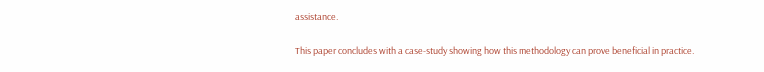assistance.

This paper concludes with a case-study showing how this methodology can prove beneficial in practice.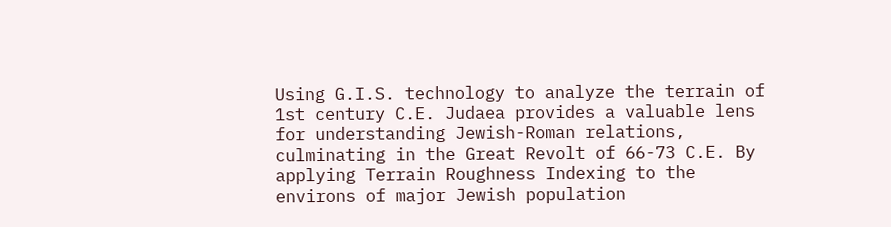Using G.I.S. technology to analyze the terrain of 1st century C.E. Judaea provides a valuable lens for understanding Jewish-Roman relations, culminating in the Great Revolt of 66-73 C.E. By applying Terrain Roughness Indexing to the environs of major Jewish population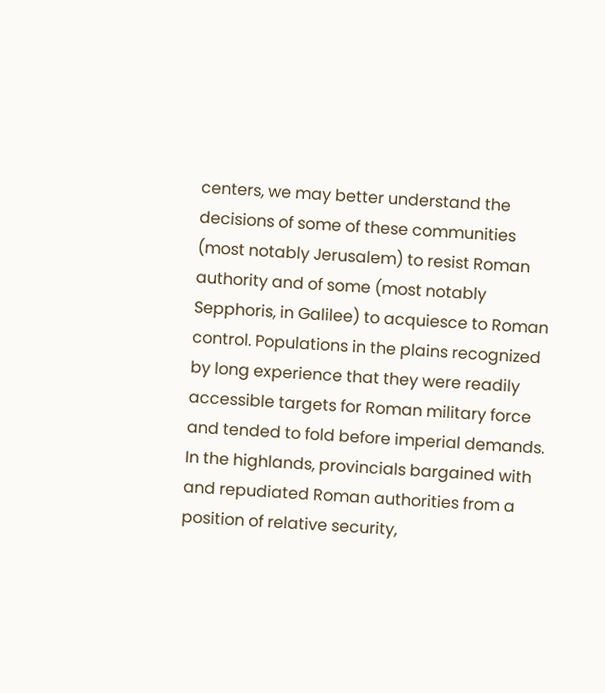centers, we may better understand the decisions of some of these communities (most notably Jerusalem) to resist Roman authority and of some (most notably Sepphoris, in Galilee) to acquiesce to Roman control. Populations in the plains recognized by long experience that they were readily accessible targets for Roman military force and tended to fold before imperial demands. In the highlands, provincials bargained with and repudiated Roman authorities from a position of relative security,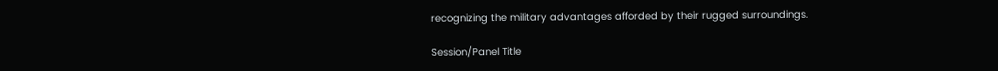recognizing the military advantages afforded by their rugged surroundings.

Session/Panel Title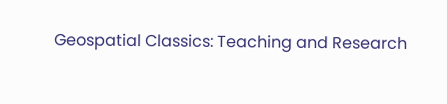Geospatial Classics: Teaching and Research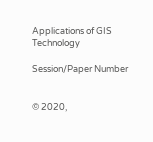Applications of GIS Technology

Session/Paper Number


© 2020,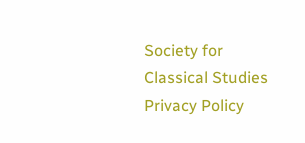Society for Classical Studies Privacy Policy